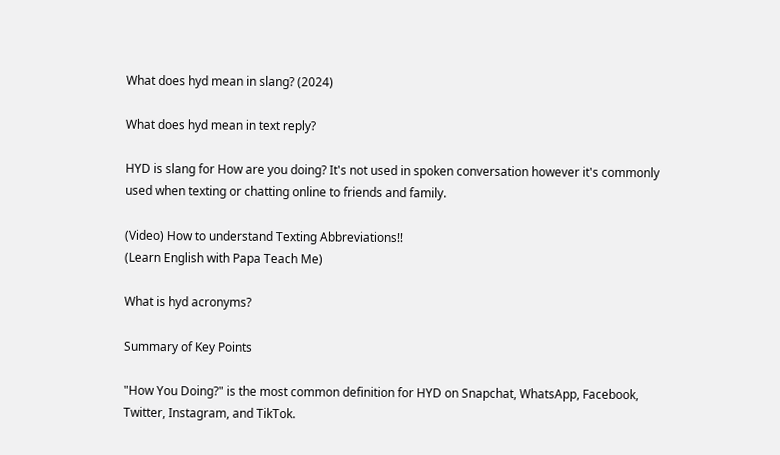What does hyd mean in slang? (2024)

What does hyd mean in text reply?

HYD is slang for How are you doing? It's not used in spoken conversation however it's commonly used when texting or chatting online to friends and family.

(Video) How to understand Texting Abbreviations!!
(Learn English with Papa Teach Me)

What is hyd acronyms?

Summary of Key Points

"How You Doing?" is the most common definition for HYD on Snapchat, WhatsApp, Facebook, Twitter, Instagram, and TikTok.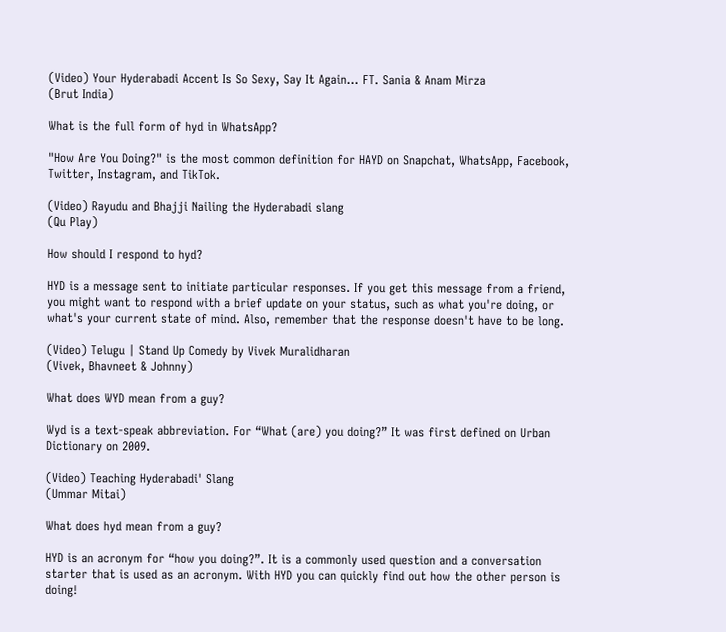(Video) Your Hyderabadi Accent Is So Sexy, Say It Again... FT. Sania & Anam Mirza
(Brut India)

What is the full form of hyd in WhatsApp?

"How Are You Doing?" is the most common definition for HAYD on Snapchat, WhatsApp, Facebook, Twitter, Instagram, and TikTok.

(Video) Rayudu and Bhajji Nailing the Hyderabadi slang
(Qu Play)

How should I respond to hyd?

HYD is a message sent to initiate particular responses. If you get this message from a friend, you might want to respond with a brief update on your status, such as what you're doing, or what's your current state of mind. Also, remember that the response doesn't have to be long.

(Video) Telugu | Stand Up Comedy by Vivek Muralidharan
(Vivek, Bhavneet & Johnny)

What does WYD mean from a guy?

Wyd is a text-speak abbreviation. For “What (are) you doing?” It was first defined on Urban Dictionary on 2009.

(Video) Teaching Hyderabadi' Slang
(Ummar Mitai)

What does hyd mean from a guy?

HYD is an acronym for “how you doing?”. It is a commonly used question and a conversation starter that is used as an acronym. With HYD you can quickly find out how the other person is doing!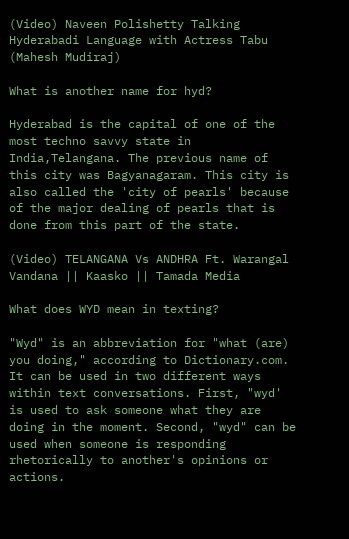(Video) Naveen Polishetty Talking Hyderabadi Language with Actress Tabu
(Mahesh Mudiraj)

What is another name for hyd?

Hyderabad is the capital of one of the most techno savvy state in India,Telangana. The previous name of this city was Bagyanagaram. This city is also called the 'city of pearls' because of the major dealing of pearls that is done from this part of the state.

(Video) TELANGANA Vs ANDHRA Ft. Warangal Vandana || Kaasko || Tamada Media

What does WYD mean in texting?

"Wyd" is an abbreviation for "what (are) you doing," according to Dictionary.com. It can be used in two different ways within text conversations. First, "wyd' is used to ask someone what they are doing in the moment. Second, "wyd" can be used when someone is responding rhetorically to another's opinions or actions.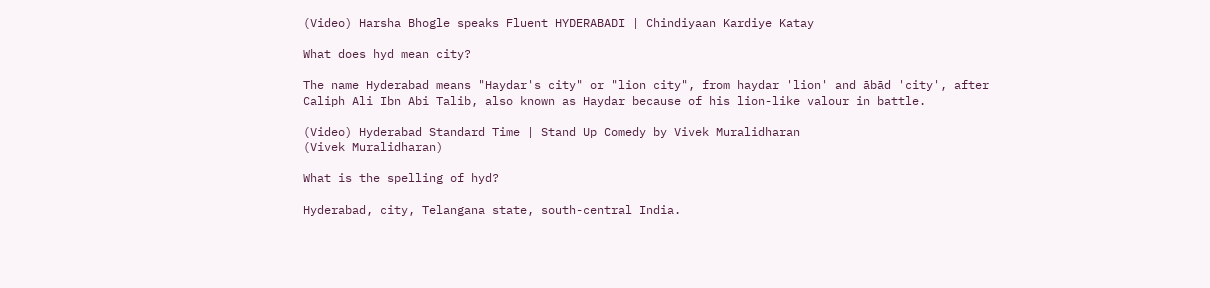(Video) Harsha Bhogle speaks Fluent HYDERABADI | Chindiyaan Kardiye Katay

What does hyd mean city?

The name Hyderabad means "Haydar's city" or "lion city", from haydar 'lion' and ābād 'city', after Caliph Ali Ibn Abi Talib, also known as Haydar because of his lion-like valour in battle.

(Video) Hyderabad Standard Time | Stand Up Comedy by Vivek Muralidharan
(Vivek Muralidharan)

What is the spelling of hyd?

Hyderabad, city, Telangana state, south-central India.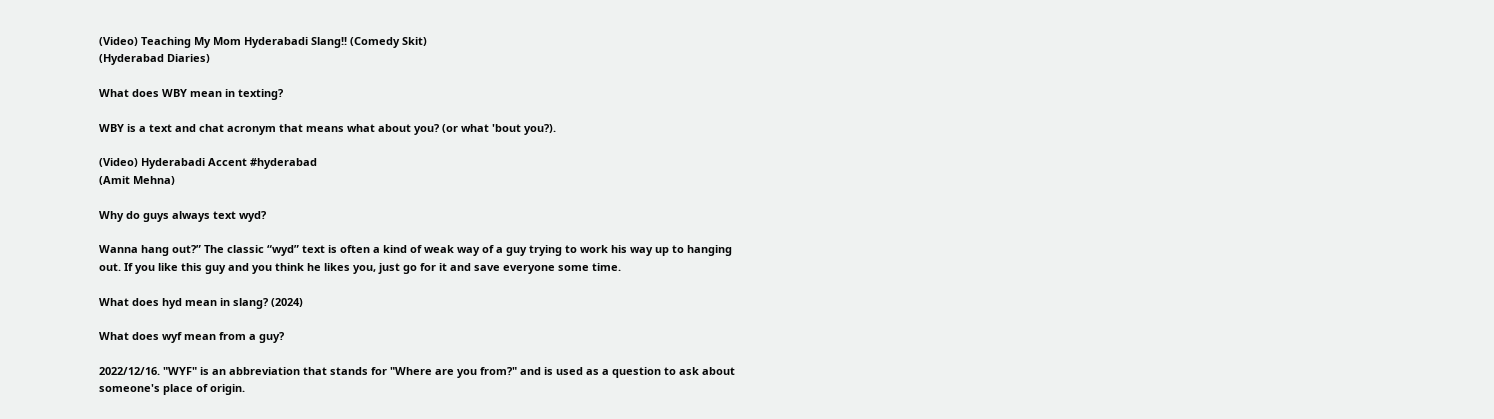(Video) Teaching My Mom Hyderabadi Slang!! (Comedy Skit)
(Hyderabad Diaries)

What does WBY mean in texting?

WBY is a text and chat acronym that means what about you? (or what 'bout you?).

(Video) Hyderabadi Accent #hyderabad
(Amit Mehna)

Why do guys always text wyd?

Wanna hang out?” The classic “wyd” text is often a kind of weak way of a guy trying to work his way up to hanging out. If you like this guy and you think he likes you, just go for it and save everyone some time.

What does hyd mean in slang? (2024)

What does wyf mean from a guy?

2022/12/16. "WYF" is an abbreviation that stands for "Where are you from?" and is used as a question to ask about someone's place of origin.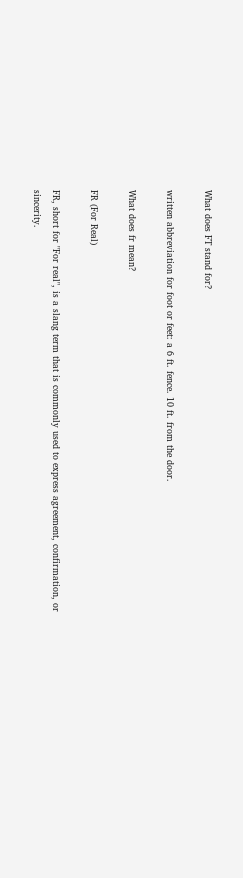What does FT stand for?

written abbreviation for foot or feet: a 6 ft. fence. 10 ft. from the door.

What does fr mean?

FR (For Real)

FR, short for "For real", is a slang term that is commonly used to express agreement, confirmation, or sincerity.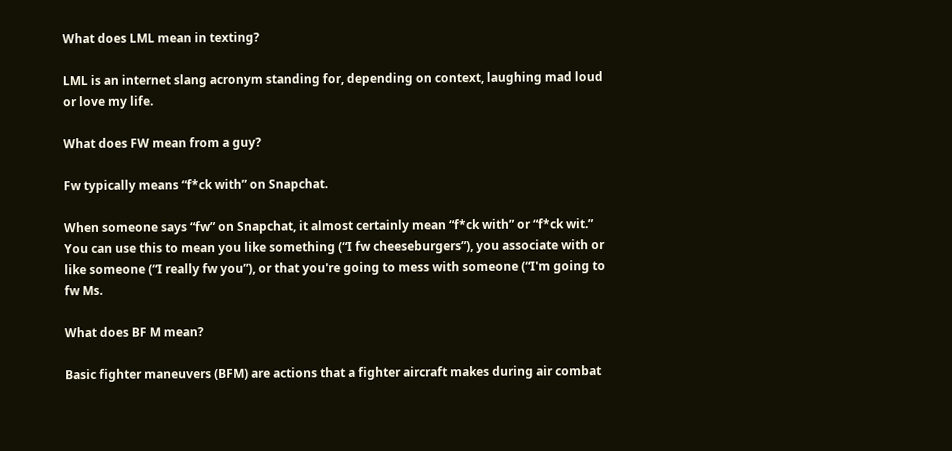What does LML mean in texting?

LML is an internet slang acronym standing for, depending on context, laughing mad loud or love my life.

What does FW mean from a guy?

Fw typically means “f*ck with” on Snapchat.

When someone says “fw” on Snapchat, it almost certainly mean “f*ck with” or “f*ck wit.” You can use this to mean you like something (“I fw cheeseburgers”), you associate with or like someone (“I really fw you”), or that you're going to mess with someone (“I'm going to fw Ms.

What does BF M mean?

Basic fighter maneuvers (BFM) are actions that a fighter aircraft makes during air combat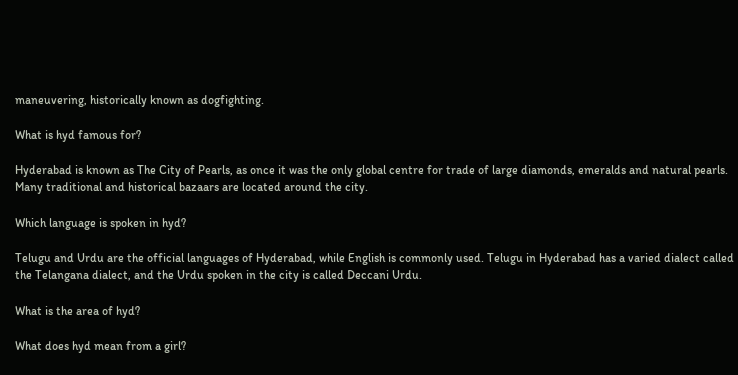maneuvering, historically known as dogfighting.

What is hyd famous for?

Hyderabad is known as The City of Pearls, as once it was the only global centre for trade of large diamonds, emeralds and natural pearls. Many traditional and historical bazaars are located around the city.

Which language is spoken in hyd?

Telugu and Urdu are the official languages of Hyderabad, while English is commonly used. Telugu in Hyderabad has a varied dialect called the Telangana dialect, and the Urdu spoken in the city is called Deccani Urdu.

What is the area of hyd?

What does hyd mean from a girl?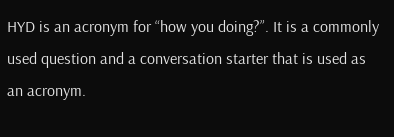HYD is an acronym for “how you doing?”. It is a commonly used question and a conversation starter that is used as an acronym.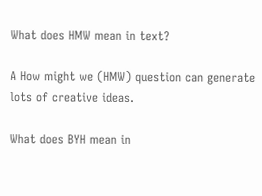What does HMW mean in text?

A How might we (HMW) question can generate lots of creative ideas.

What does BYH mean in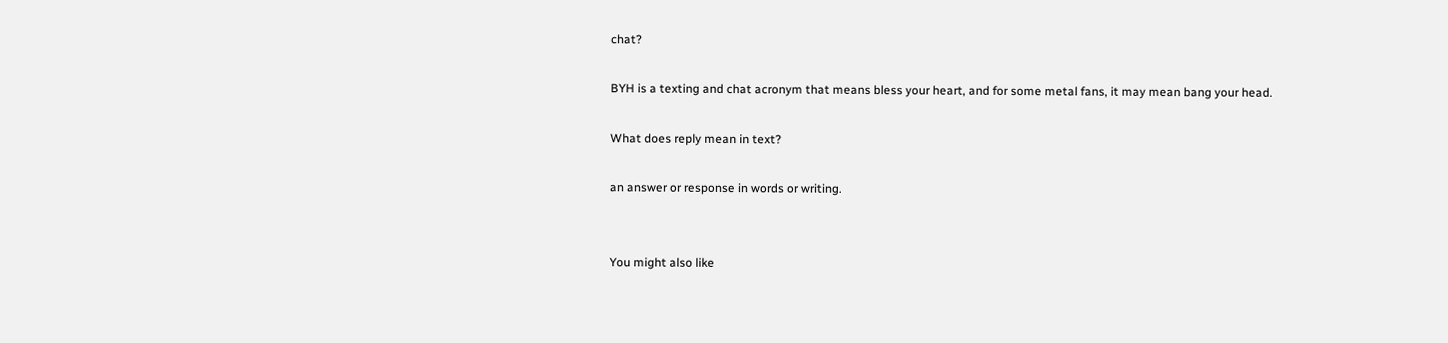chat?

BYH is a texting and chat acronym that means bless your heart, and for some metal fans, it may mean bang your head.

What does reply mean in text?

an answer or response in words or writing.


You might also like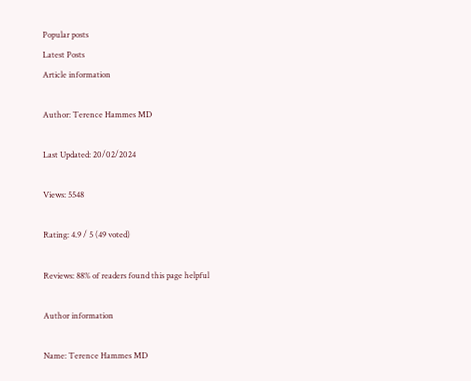Popular posts
Latest Posts
Article information

Author: Terence Hammes MD

Last Updated: 20/02/2024

Views: 5548

Rating: 4.9 / 5 (49 voted)

Reviews: 88% of readers found this page helpful

Author information

Name: Terence Hammes MD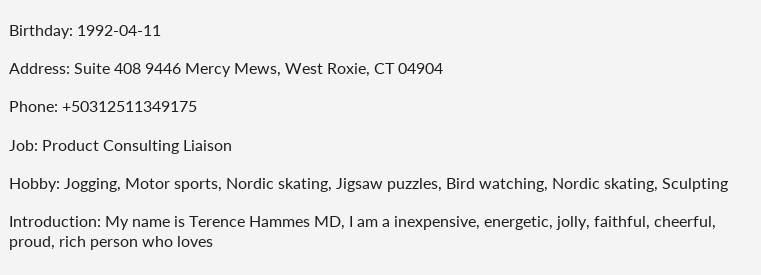Birthday: 1992-04-11

Address: Suite 408 9446 Mercy Mews, West Roxie, CT 04904

Phone: +50312511349175

Job: Product Consulting Liaison

Hobby: Jogging, Motor sports, Nordic skating, Jigsaw puzzles, Bird watching, Nordic skating, Sculpting

Introduction: My name is Terence Hammes MD, I am a inexpensive, energetic, jolly, faithful, cheerful, proud, rich person who loves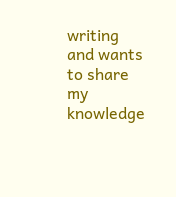writing and wants to share my knowledge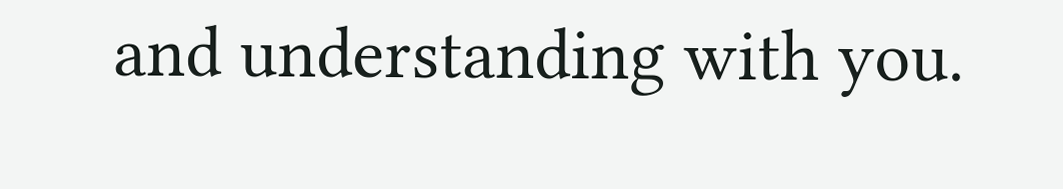and understanding with you.